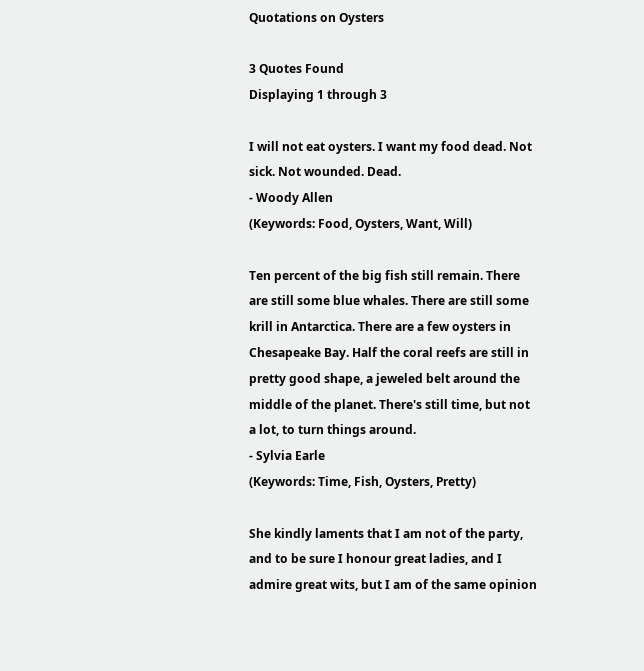Quotations on Oysters

3 Quotes Found
Displaying 1 through 3

I will not eat oysters. I want my food dead. Not sick. Not wounded. Dead.
- Woody Allen
(Keywords: Food, Oysters, Want, Will)

Ten percent of the big fish still remain. There are still some blue whales. There are still some krill in Antarctica. There are a few oysters in Chesapeake Bay. Half the coral reefs are still in pretty good shape, a jeweled belt around the middle of the planet. There's still time, but not a lot, to turn things around.
- Sylvia Earle
(Keywords: Time, Fish, Oysters, Pretty)

She kindly laments that I am not of the party, and to be sure I honour great ladies, and I admire great wits, but I am of the same opinion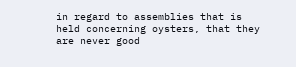in regard to assemblies that is held concerning oysters, that they are never good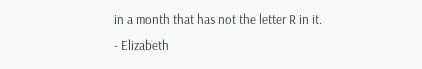in a month that has not the letter R in it.
- Elizabeth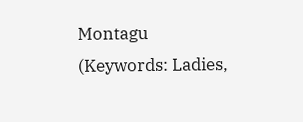Montagu
(Keywords: Ladies,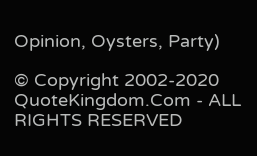Opinion, Oysters, Party)

© Copyright 2002-2020 QuoteKingdom.Com - ALL RIGHTS RESERVED